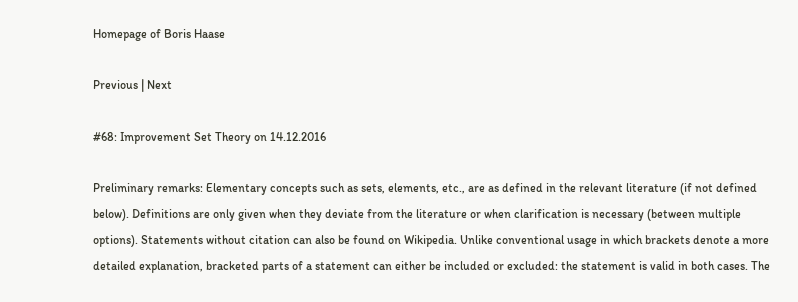Homepage of Boris Haase

Previous | Next

#68: Improvement Set Theory on 14.12.2016

Preliminary remarks: Elementary concepts such as sets, elements, etc., are as defined in the relevant literature (if not defined below). Definitions are only given when they deviate from the literature or when clarification is necessary (between multiple options). Statements without citation can also be found on Wikipedia. Unlike conventional usage in which brackets denote a more detailed explanation, bracketed parts of a statement can either be included or excluded: the statement is valid in both cases. The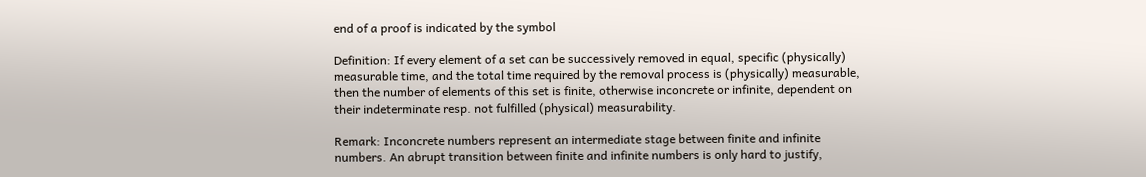end of a proof is indicated by the symbol

Definition: If every element of a set can be successively removed in equal, specific (physically) measurable time, and the total time required by the removal process is (physically) measurable, then the number of elements of this set is finite, otherwise inconcrete or infinite, dependent on their indeterminate resp. not fulfilled (physical) measurability.

Remark: Inconcrete numbers represent an intermediate stage between finite and infinite numbers. An abrupt transition between finite and infinite numbers is only hard to justify,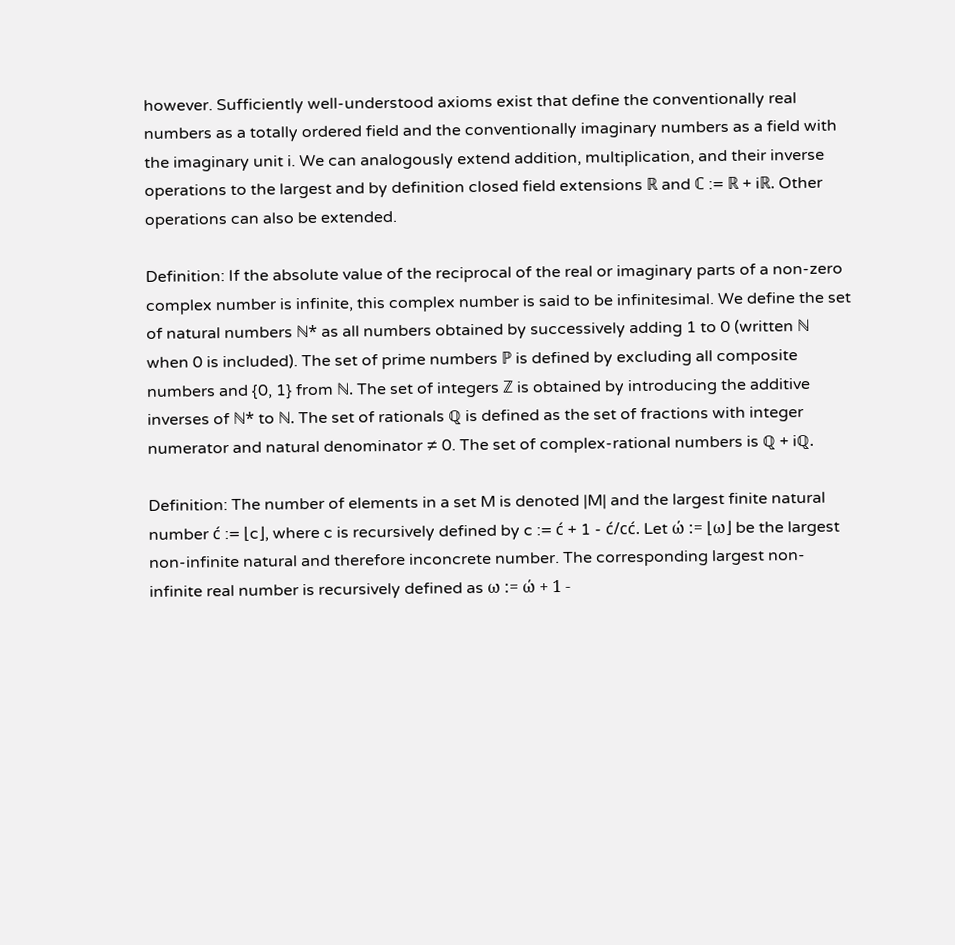however. Sufficiently well-understood axioms exist that define the conventionally real numbers as a totally ordered field and the conventionally imaginary numbers as a field with the imaginary unit i. We can analogously extend addition, multiplication, and their inverse operations to the largest and by definition closed field extensions ℝ and ℂ := ℝ + iℝ. Other operations can also be extended.

Definition: If the absolute value of the reciprocal of the real or imaginary parts of a non-zero complex number is infinite, this complex number is said to be infinitesimal. We define the set of natural numbers ℕ* as all numbers obtained by successively adding 1 to 0 (written ℕ when 0 is included). The set of prime numbers ℙ is defined by excluding all composite numbers and {0, 1} from ℕ. The set of integers ℤ is obtained by introducing the additive inverses of ℕ* to ℕ. The set of rationals ℚ is defined as the set of fractions with integer numerator and natural denominator ≠ 0. The set of complex-rational numbers is ℚ + iℚ.

Definition: The number of elements in a set M is denoted |M| and the largest finite natural number ć := ⌊c⌋, where c is recursively defined by c := ć + 1 - ć/cć. Let ώ := ⌊ω⌋ be the largest non-infinite natural and therefore inconcrete number. The corresponding largest non-infinite real number is recursively defined as ω := ώ + 1 -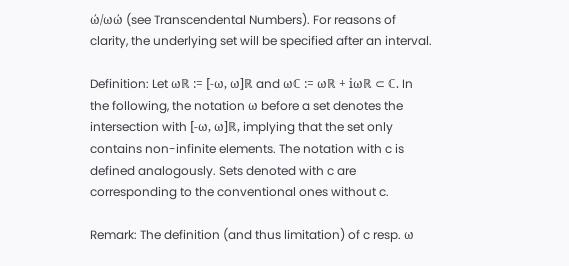ώ/ωώ (see Transcendental Numbers). For reasons of clarity, the underlying set will be specified after an interval.

Definition: Let ωℝ := [-ω, ω]ℝ and ωℂ := ωℝ + iωℝ ⊂ ℂ. In the following, the notation ω before a set denotes the intersection with [-ω, ω]ℝ, implying that the set only contains non-infinite elements. The notation with c is defined analogously. Sets denoted with c are corresponding to the conventional ones without c.

Remark: The definition (and thus limitation) of c resp. ω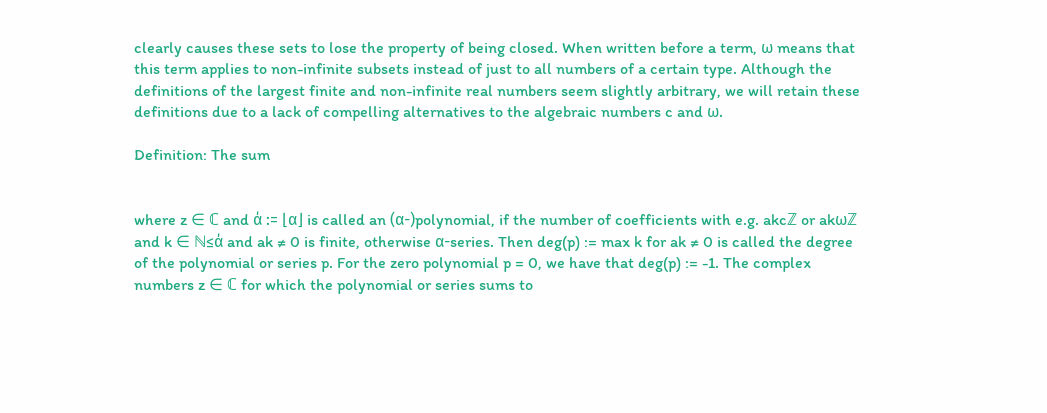clearly causes these sets to lose the property of being closed. When written before a term, ω means that this term applies to non-infinite subsets instead of just to all numbers of a certain type. Although the definitions of the largest finite and non-infinite real numbers seem slightly arbitrary, we will retain these definitions due to a lack of compelling alternatives to the algebraic numbers c and ω.

Definition: The sum


where z ∈ ℂ and ά := ⌊α⌋ is called an (α-)polynomial, if the number of coefficients with e.g. akcℤ or akωℤ and k ∈ ℕ≤ά and ak ≠ 0 is finite, otherwise α-series. Then deg(p) := max k for ak ≠ 0 is called the degree of the polynomial or series p. For the zero polynomial p = 0, we have that deg(p) := -1. The complex numbers z ∈ ℂ for which the polynomial or series sums to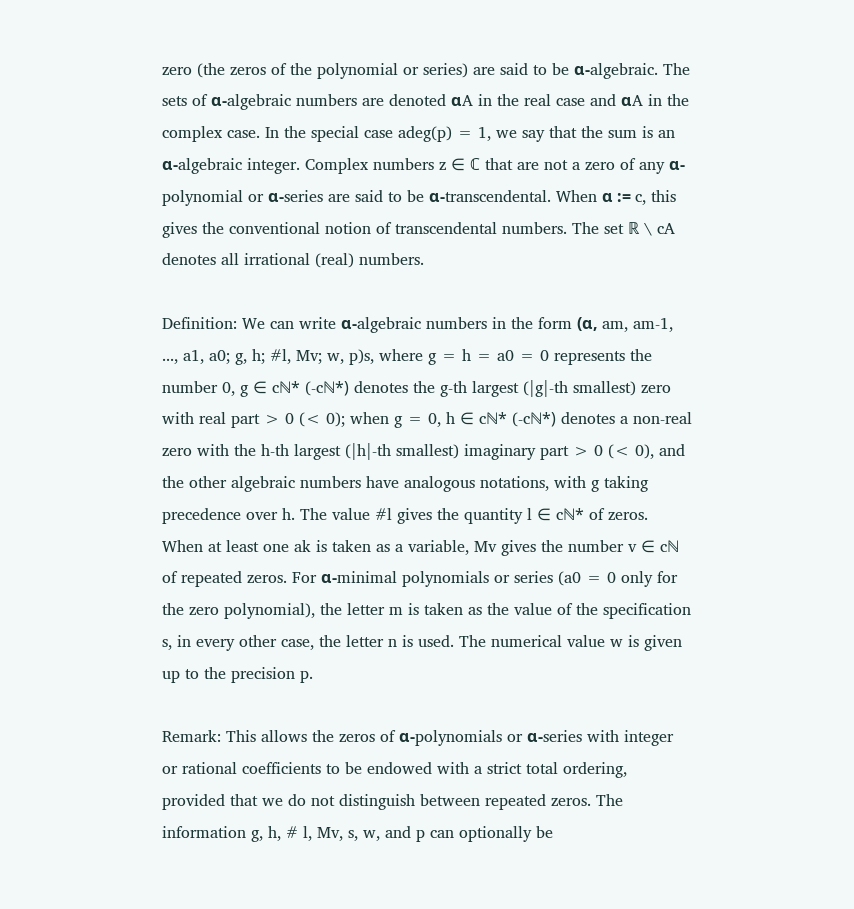zero (the zeros of the polynomial or series) are said to be α-algebraic. The sets of α-algebraic numbers are denoted αA in the real case and αA in the complex case. In the special case adeg(p) = 1, we say that the sum is an α-algebraic integer. Complex numbers z ∈ ℂ that are not a zero of any α-polynomial or α-series are said to be α-transcendental. When α := c, this gives the conventional notion of transcendental numbers. The set ℝ \ cA denotes all irrational (real) numbers.

Definition: We can write α-algebraic numbers in the form (α, am, am-1, ..., a1, a0; g, h; #l, Mv; w, p)s, where g = h = a0 = 0 represents the number 0, g ∈ cℕ* (-cℕ*) denotes the g-th largest (|g|-th smallest) zero with real part > 0 (< 0); when g = 0, h ∈ cℕ* (-cℕ*) denotes a non-real zero with the h-th largest (|h|-th smallest) imaginary part > 0 (< 0), and the other algebraic numbers have analogous notations, with g taking precedence over h. The value #l gives the quantity l ∈ cℕ* of zeros. When at least one ak is taken as a variable, Mv gives the number v ∈ cℕ of repeated zeros. For α-minimal polynomials or series (a0 = 0 only for the zero polynomial), the letter m is taken as the value of the specification s, in every other case, the letter n is used. The numerical value w is given up to the precision p.

Remark: This allows the zeros of α-polynomials or α-series with integer or rational coefficients to be endowed with a strict total ordering, provided that we do not distinguish between repeated zeros. The information g, h, # l, Mv, s, w, and p can optionally be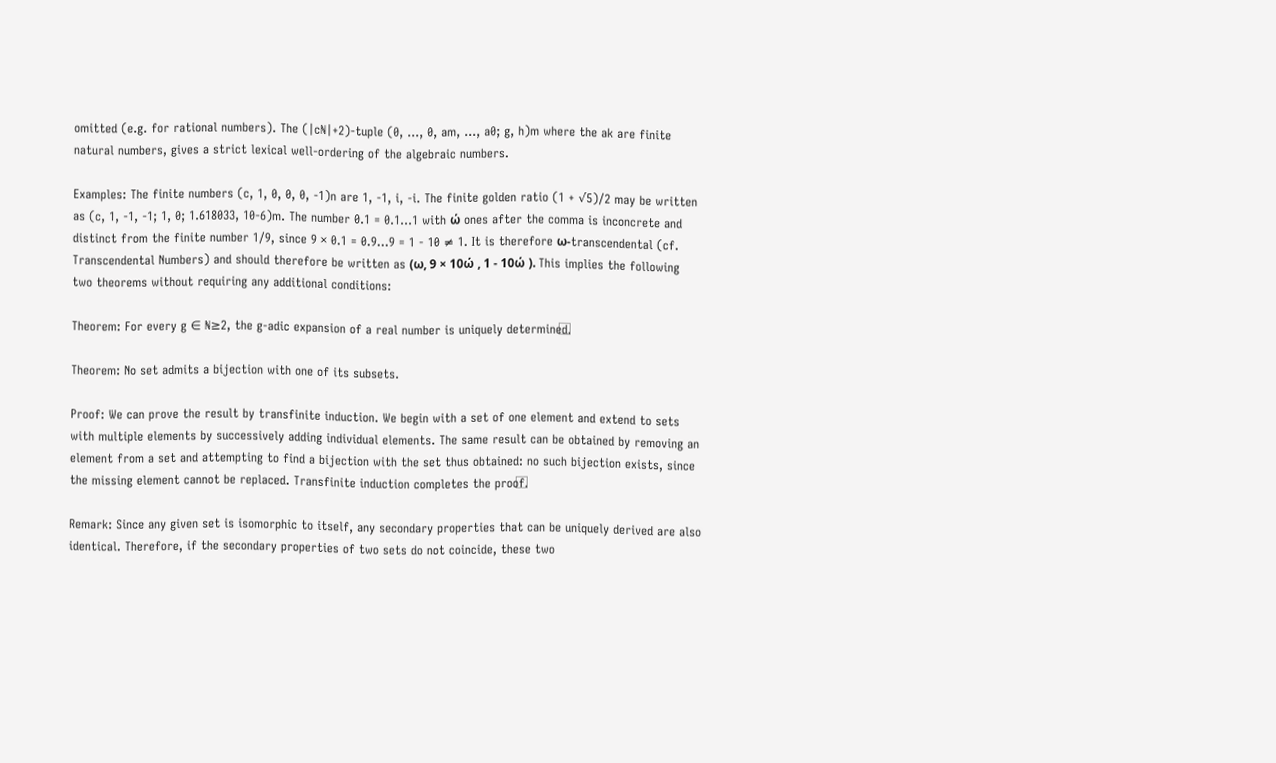omitted (e.g. for rational numbers). The (|cℕ|+2)-tuple (0, ..., 0, am, ..., a0; g, h)m where the ak are finite natural numbers, gives a strict lexical well-ordering of the algebraic numbers.

Examples: The finite numbers (c, 1, 0, 0, 0, -1)n are 1, -1, i, -i. The finite golden ratio (1 + √5)/2 may be written as (c, 1, -1, -1; 1, 0; 1.618033, 10-6)m. The number 0.1 = 0.1...1 with ώ ones after the comma is inconcrete and distinct from the finite number 1/9, since 9 × 0.1 = 0.9...9 = 1 - 10 ≠ 1. It is therefore ω-transcendental (cf. Transcendental Numbers) and should therefore be written as (ω, 9 × 10ώ , 1 - 10ώ ). This implies the following two theorems without requiring any additional conditions:

Theorem: For every g ∈ ℕ≥2, the g-adic expansion of a real number is uniquely determined.⃞

Theorem: No set admits a bijection with one of its subsets.

Proof: We can prove the result by transfinite induction. We begin with a set of one element and extend to sets with multiple elements by successively adding individual elements. The same result can be obtained by removing an element from a set and attempting to find a bijection with the set thus obtained: no such bijection exists, since the missing element cannot be replaced. Transfinite induction completes the proof.⃞

Remark: Since any given set is isomorphic to itself, any secondary properties that can be uniquely derived are also identical. Therefore, if the secondary properties of two sets do not coincide, these two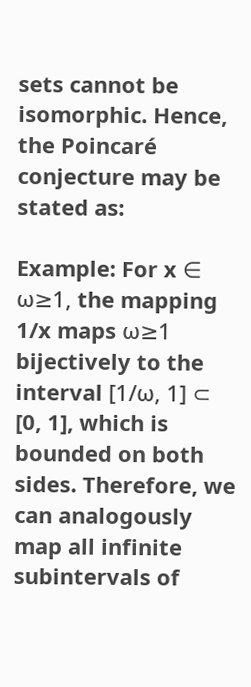sets cannot be isomorphic. Hence, the Poincaré conjecture may be stated as:

Example: For x ∈ ω≥1, the mapping 1/x maps ω≥1 bijectively to the interval [1/ω, 1] ⊂ [0, 1], which is bounded on both sides. Therefore, we can analogously map all infinite subintervals of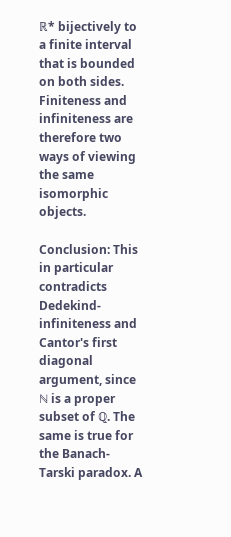ℝ* bijectively to a finite interval that is bounded on both sides. Finiteness and infiniteness are therefore two ways of viewing the same isomorphic objects.

Conclusion: This in particular contradicts Dedekind-infiniteness and Cantor's first diagonal argument, since ℕ is a proper subset of ℚ. The same is true for the Banach-Tarski paradox. A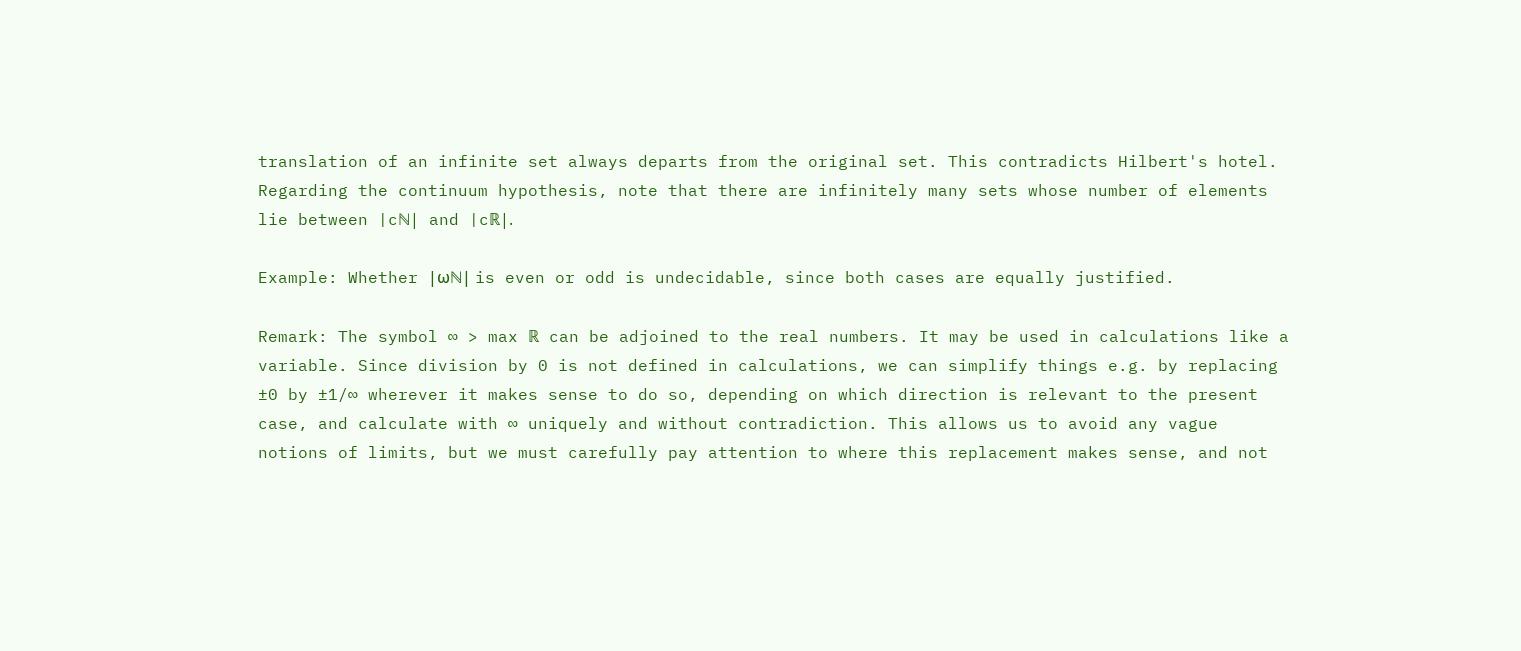translation of an infinite set always departs from the original set. This contradicts Hilbert's hotel. Regarding the continuum hypothesis, note that there are infinitely many sets whose number of elements lie between |cℕ| and |cℝ|.

Example: Whether |ωℕ| is even or odd is undecidable, since both cases are equally justified.

Remark: The symbol ∞ > max ℝ can be adjoined to the real numbers. It may be used in calculations like a variable. Since division by 0 is not defined in calculations, we can simplify things e.g. by replacing ±0 by ±1/∞ wherever it makes sense to do so, depending on which direction is relevant to the present case, and calculate with ∞ uniquely and without contradiction. This allows us to avoid any vague notions of limits, but we must carefully pay attention to where this replacement makes sense, and not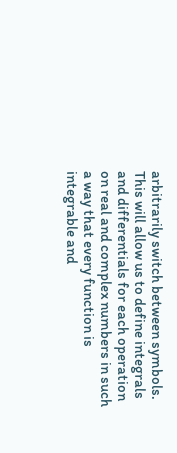arbitrarily switch between symbols. This will allow us to define integrals and differentials for each operation on real and complex numbers in such a way that every function is integrable and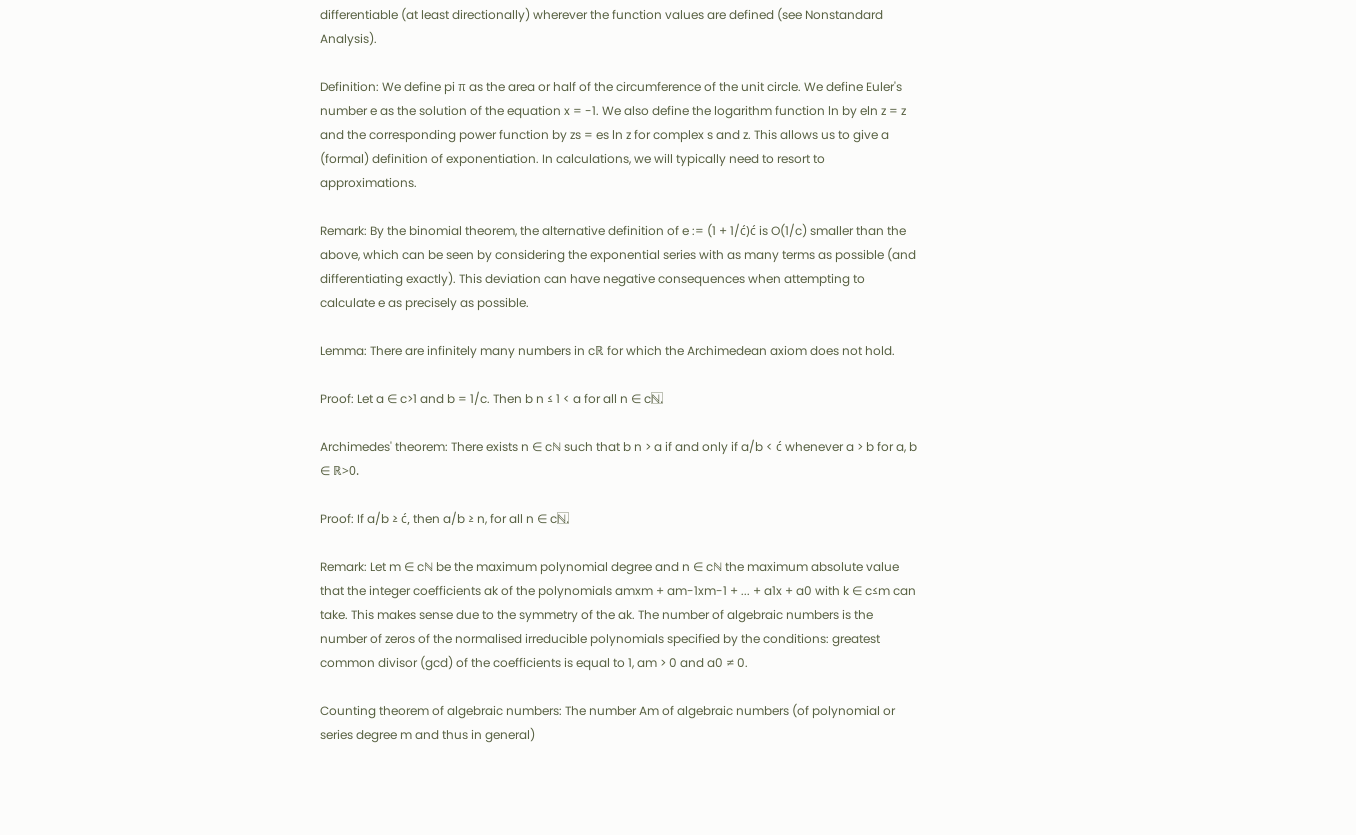differentiable (at least directionally) wherever the function values are defined (see Nonstandard Analysis).

Definition: We define pi π as the area or half of the circumference of the unit circle. We define Euler's number e as the solution of the equation x = -1. We also define the logarithm function ln by eln z = z and the corresponding power function by zs = es ln z for complex s and z. This allows us to give a (formal) definition of exponentiation. In calculations, we will typically need to resort to approximations.

Remark: By the binomial theorem, the alternative definition of e := (1 + 1/ć)ć is O(1/c) smaller than the above, which can be seen by considering the exponential series with as many terms as possible (and differentiating exactly). This deviation can have negative consequences when attempting to calculate e as precisely as possible.

Lemma: There are infinitely many numbers in cℝ for which the Archimedean axiom does not hold.

Proof: Let a ∈ c>1 and b = 1/c. Then b n ≤ 1 < a for all n ∈ cℕ.⃞

Archimedes' theorem: There exists n ∈ cℕ such that b n > a if and only if a/b < ć whenever a > b for a, b ∈ ℝ>0.

Proof: If a/b ≥ ć, then a/b ≥ n, for all n ∈ cℕ.⃞

Remark: Let m ∈ cℕ be the maximum polynomial degree and n ∈ cℕ the maximum absolute value that the integer coefficients ak of the polynomials amxm + am-1xm-1 + ... + a1x + a0 with k ∈ c≤m can take. This makes sense due to the symmetry of the ak. The number of algebraic numbers is the number of zeros of the normalised irreducible polynomials specified by the conditions: greatest common divisor (gcd) of the coefficients is equal to 1, am > 0 and a0 ≠ 0.

Counting theorem of algebraic numbers: The number Am of algebraic numbers (of polynomial or series degree m and thus in general)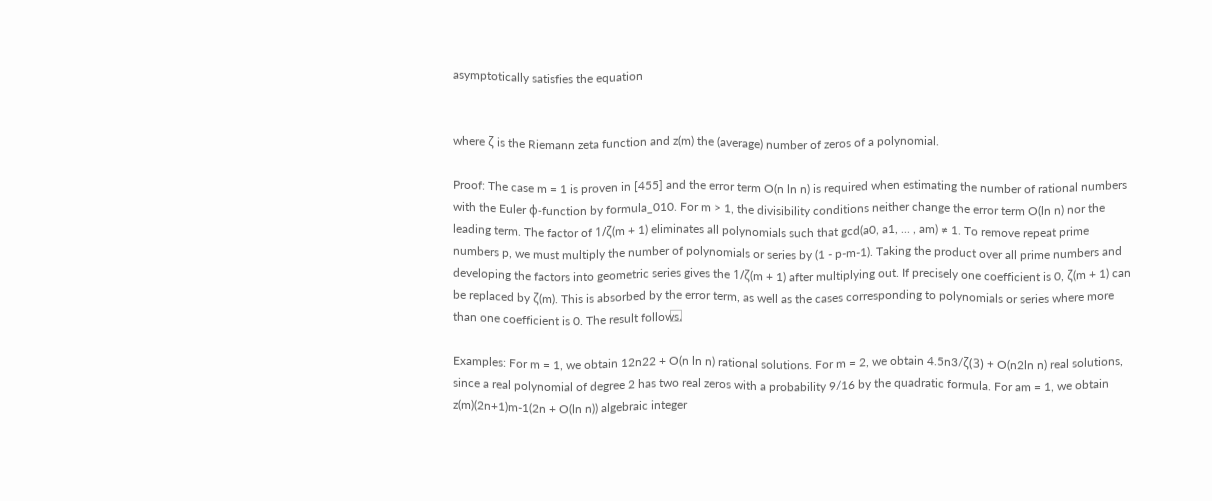asymptotically satisfies the equation


where ζ is the Riemann zeta function and z(m) the (average) number of zeros of a polynomial.

Proof: The case m = 1 is proven in [455] and the error term O(n ln n) is required when estimating the number of rational numbers with the Euler φ-function by formula_010. For m > 1, the divisibility conditions neither change the error term O(ln n) nor the leading term. The factor of 1/ζ(m + 1) eliminates all polynomials such that gcd(a0, a1, ... , am) ≠ 1. To remove repeat prime numbers p, we must multiply the number of polynomials or series by (1 - p-m-1). Taking the product over all prime numbers and developing the factors into geometric series gives the 1/ζ(m + 1) after multiplying out. If precisely one coefficient is 0, ζ(m + 1) can be replaced by ζ(m). This is absorbed by the error term, as well as the cases corresponding to polynomials or series where more than one coefficient is 0. The result follows.⃞

Examples: For m = 1, we obtain 12n22 + O(n ln n) rational solutions. For m = 2, we obtain 4.5n3/ζ(3) + O(n2ln n) real solutions, since a real polynomial of degree 2 has two real zeros with a probability 9/16 by the quadratic formula. For am = 1, we obtain z(m)(2n+1)m-1(2n + O(ln n)) algebraic integer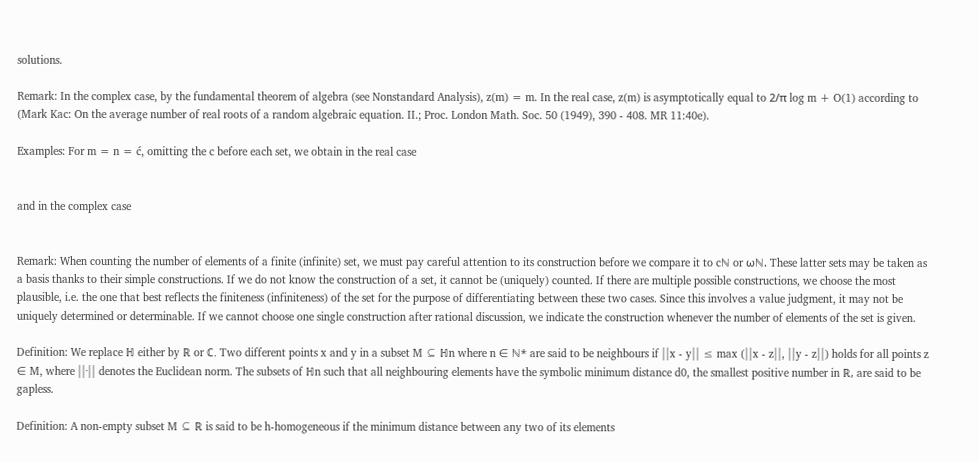solutions.

Remark: In the complex case, by the fundamental theorem of algebra (see Nonstandard Analysis), z(m) = m. In the real case, z(m) is asymptotically equal to 2/π log m + O(1) according to (Mark Kac: On the average number of real roots of a random algebraic equation. II.; Proc. London Math. Soc. 50 (1949), 390 - 408. MR 11:40e).

Examples: For m = n = ć, omitting the c before each set, we obtain in the real case


and in the complex case


Remark: When counting the number of elements of a finite (infinite) set, we must pay careful attention to its construction before we compare it to cℕ or ωℕ. These latter sets may be taken as a basis thanks to their simple constructions. If we do not know the construction of a set, it cannot be (uniquely) counted. If there are multiple possible constructions, we choose the most plausible, i.e. the one that best reflects the finiteness (infiniteness) of the set for the purpose of differentiating between these two cases. Since this involves a value judgment, it may not be uniquely determined or determinable. If we cannot choose one single construction after rational discussion, we indicate the construction whenever the number of elements of the set is given.

Definition: We replace ℍ either by ℝ or ℂ. Two different points x and y in a subset M ⊆ ℍn where n ∈ ℕ* are said to be neighbours if ||x - y|| ≤ max (||x - z||, ||y - z||) holds for all points z ∈ M, where ||·|| denotes the Euclidean norm. The subsets of ℍn such that all neighbouring elements have the symbolic minimum distance d0, the smallest positive number in ℝ, are said to be gapless.

Definition: A non-empty subset M ⊆ ℝ is said to be h-homogeneous if the minimum distance between any two of its elements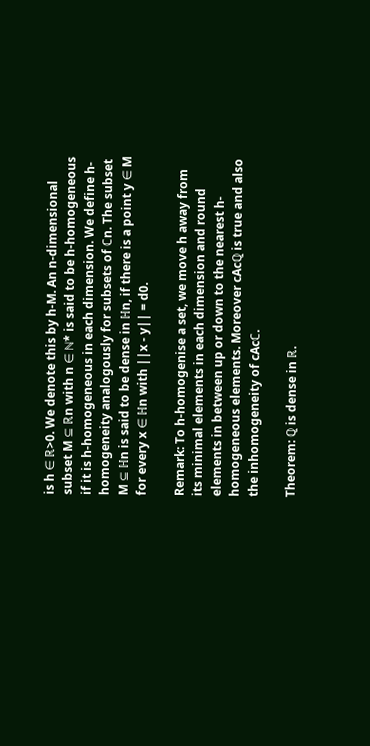is h ∈ ℝ>0. We denote this by h-M. An n-dimensional subset M ⊆ ℝn with n ∈ ℕ* is said to be h-homogeneous if it is h-homogeneous in each dimension. We define h-homogeneity analogously for subsets of ℂn. The subset M ⊆ ℍn is said to be dense in ℍn, if there is a point y ∈ M for every x ∈ ℍn with ||x - y|| = d0.

Remark: To h-homogenise a set, we move h away from its minimal elements in each dimension and round elements in between up or down to the nearest h-homogeneous elements. Moreover cAcℚ is true and also the inhomogeneity of cAcℂ.

Theorem: ℚ is dense in ℝ.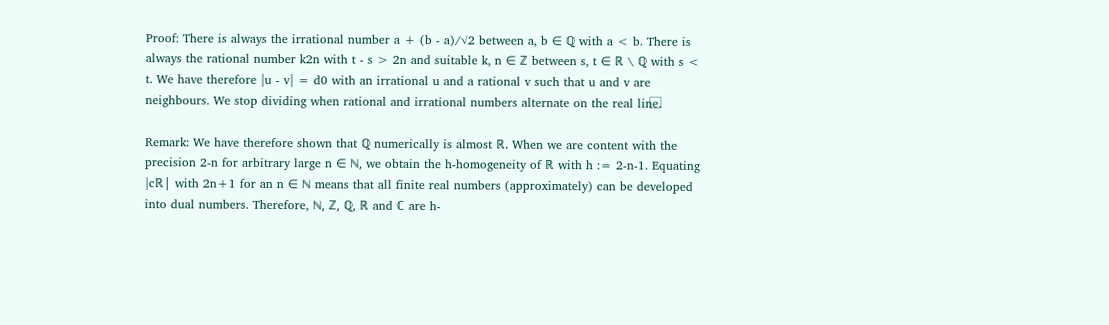Proof: There is always the irrational number a + (b - a)/√2 between a, b ∈ ℚ with a < b. There is always the rational number k2n with t - s > 2n and suitable k, n ∈ ℤ between s, t ∈ ℝ \ ℚ with s < t. We have therefore |u - v| = d0 with an irrational u and a rational v such that u and v are neighbours. We stop dividing when rational and irrational numbers alternate on the real line.⃞

Remark: We have therefore shown that ℚ numerically is almost ℝ. When we are content with the precision 2-n for arbitrary large n ∈ ℕ, we obtain the h-homogeneity of ℝ with h := 2-n-1. Equating |cℝ| with 2n+1 for an n ∈ ℕ means that all finite real numbers (approximately) can be developed into dual numbers. Therefore, ℕ, ℤ, ℚ, ℝ and ℂ are h-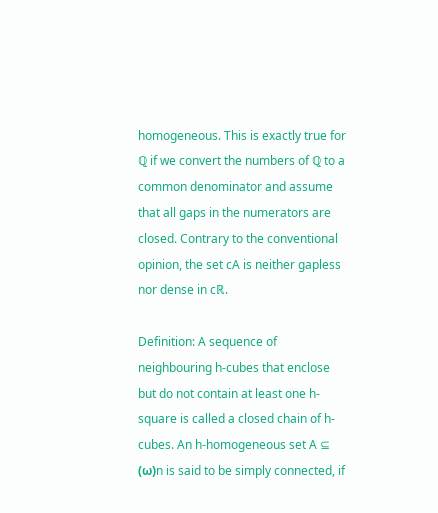homogeneous. This is exactly true for ℚ if we convert the numbers of ℚ to a common denominator and assume that all gaps in the numerators are closed. Contrary to the conventional opinion, the set cA is neither gapless nor dense in cℝ.

Definition: A sequence of neighbouring h-cubes that enclose but do not contain at least one h-square is called a closed chain of h-cubes. An h-homogeneous set A ⊆ (ω)n is said to be simply connected, if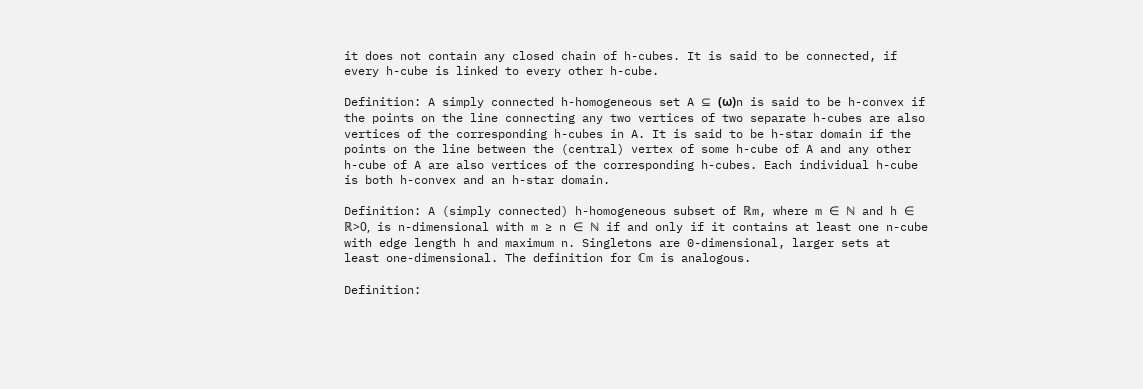it does not contain any closed chain of h-cubes. It is said to be connected, if every h-cube is linked to every other h-cube.

Definition: A simply connected h-homogeneous set A ⊆ (ω)n is said to be h-convex if the points on the line connecting any two vertices of two separate h-cubes are also vertices of the corresponding h-cubes in A. It is said to be h-star domain if the points on the line between the (central) vertex of some h-cube of A and any other h-cube of A are also vertices of the corresponding h-cubes. Each individual h-cube is both h-convex and an h-star domain.

Definition: A (simply connected) h-homogeneous subset of ℝm, where m ∈ ℕ and h ∈ ℝ>0, is n-dimensional with m ≥ n ∈ ℕ if and only if it contains at least one n-cube with edge length h and maximum n. Singletons are 0-dimensional, larger sets at least one-dimensional. The definition for ℂm is analogous.

Definition: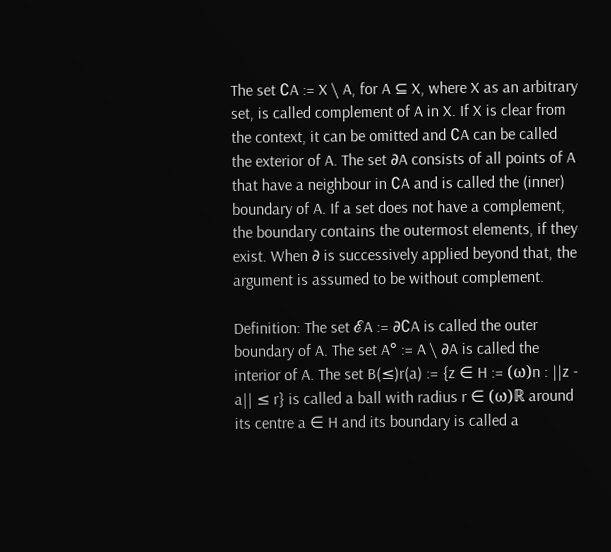The set ∁A := X \ A, for A ⊆ X, where X as an arbitrary set, is called complement of A in X. If X is clear from the context, it can be omitted and ∁A can be called the exterior of A. The set ∂A consists of all points of A that have a neighbour in ∁A and is called the (inner) boundary of A. If a set does not have a complement, the boundary contains the outermost elements, if they exist. When ∂ is successively applied beyond that, the argument is assumed to be without complement.

Definition: The set ℰA := ∂∁A is called the outer boundary of A. The set A° := A \ ∂A is called the interior of A. The set B(≤)r(a) := {z ∈ H := (ω)n : ||z - a|| ≤ r} is called a ball with radius r ∈ (ω)ℝ around its centre a ∈ H and its boundary is called a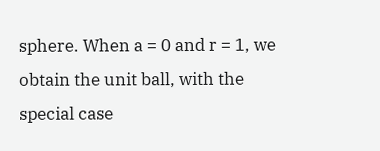sphere. When a = 0 and r = 1, we obtain the unit ball, with the special case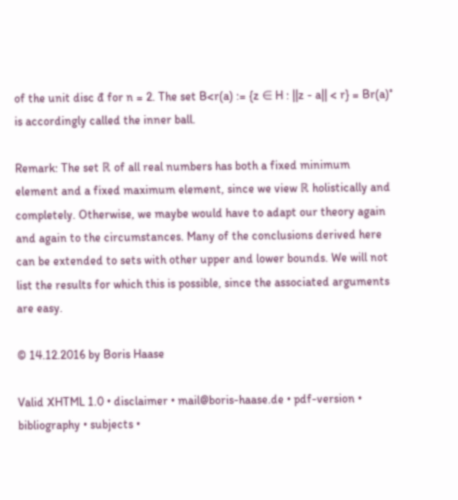of the unit disc đ for n = 2. The set B<r(a) := {z ∈ H : ||z - a|| < r} = Br(a)° is accordingly called the inner ball.

Remark: The set ℝ of all real numbers has both a fixed minimum element and a fixed maximum element, since we view ℝ holistically and completely. Otherwise, we maybe would have to adapt our theory again and again to the circumstances. Many of the conclusions derived here can be extended to sets with other upper and lower bounds. We will not list the results for which this is possible, since the associated arguments are easy.

© 14.12.2016 by Boris Haase

Valid XHTML 1.0 • disclaimer • mail@boris-haase.de • pdf-version • bibliography • subjects •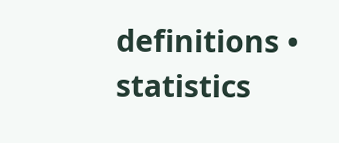definitions • statistics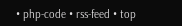• php-code • rss-feed • top